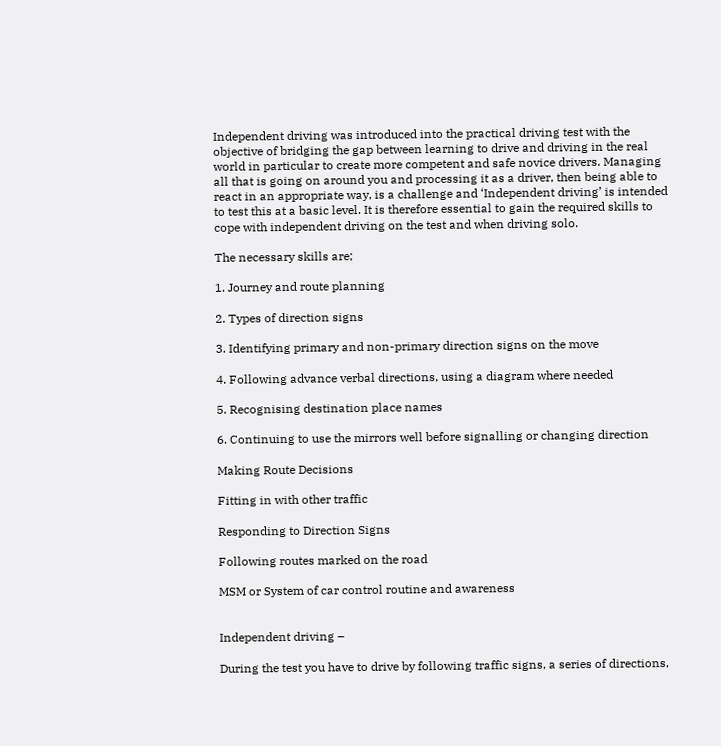Independent driving was introduced into the practical driving test with the objective of bridging the gap between learning to drive and driving in the real world in particular to create more competent and safe novice drivers. Managing all that is going on around you and processing it as a driver, then being able to react in an appropriate way, is a challenge and ‘Independent driving’ is intended to test this at a basic level. It is therefore essential to gain the required skills to cope with independent driving on the test and when driving solo.

The necessary skills are;

1. Journey and route planning

2. Types of direction signs

3. Identifying primary and non-primary direction signs on the move

4. Following advance verbal directions, using a diagram where needed

5. Recognising destination place names

6. Continuing to use the mirrors well before signalling or changing direction

Making Route Decisions

Fitting in with other traffic

Responding to Direction Signs

Following routes marked on the road

MSM or System of car control routine and awareness


Independent driving –

During the test you have to drive by following traffic signs, a series of directions,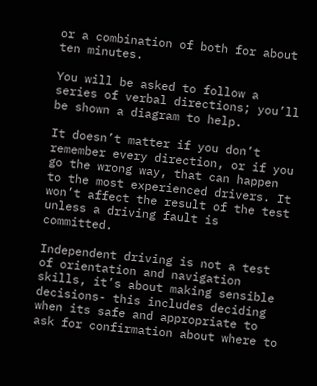or a combination of both for about ten minutes.

You will be asked to follow a series of verbal directions; you’ll be shown a diagram to help.

It doesn’t matter if you don’t remember every direction, or if you go the wrong way, that can happen to the most experienced drivers. It won’t affect the result of the test unless a driving fault is committed.

Independent driving is not a test of orientation and navigation skills, it’s about making sensible decisions- this includes deciding when its safe and appropriate to ask for confirmation about where to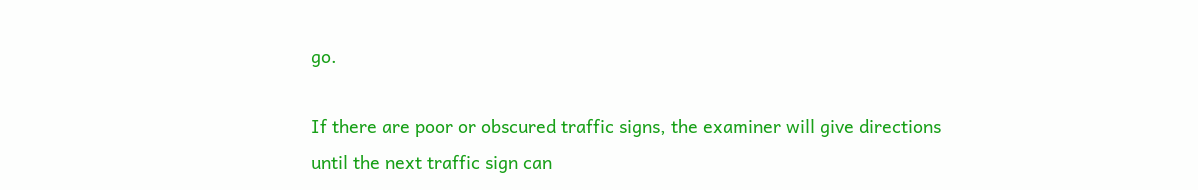go.

If there are poor or obscured traffic signs, the examiner will give directions until the next traffic sign can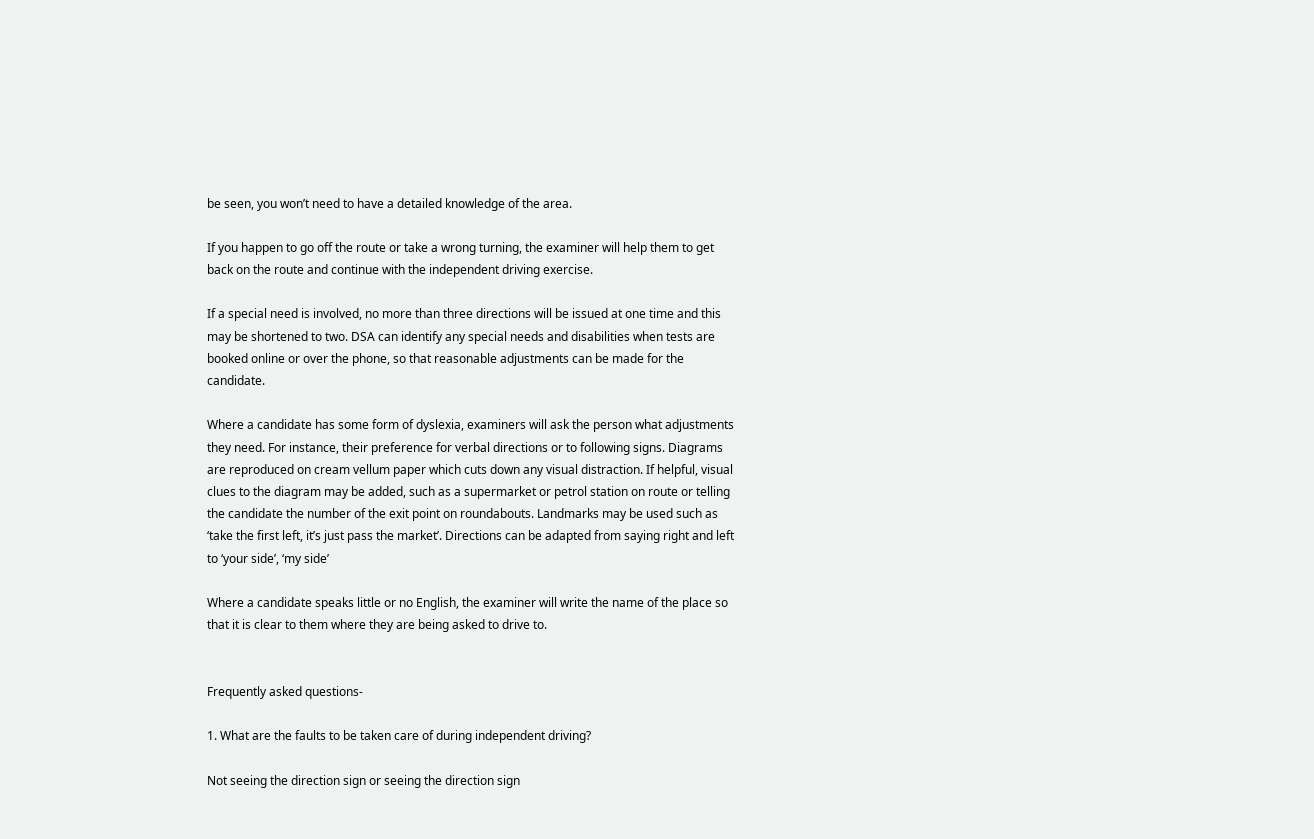be seen, you won’t need to have a detailed knowledge of the area.

If you happen to go off the route or take a wrong turning, the examiner will help them to get back on the route and continue with the independent driving exercise.

If a special need is involved, no more than three directions will be issued at one time and this may be shortened to two. DSA can identify any special needs and disabilities when tests are booked online or over the phone, so that reasonable adjustments can be made for the candidate.

Where a candidate has some form of dyslexia, examiners will ask the person what adjustments they need. For instance, their preference for verbal directions or to following signs. Diagrams are reproduced on cream vellum paper which cuts down any visual distraction. If helpful, visual clues to the diagram may be added, such as a supermarket or petrol station on route or telling the candidate the number of the exit point on roundabouts. Landmarks may be used such as ‘take the first left, it’s just pass the market’. Directions can be adapted from saying right and left to ‘your side’, ‘my side’

Where a candidate speaks little or no English, the examiner will write the name of the place so that it is clear to them where they are being asked to drive to.


Frequently asked questions-

1. What are the faults to be taken care of during independent driving?

Not seeing the direction sign or seeing the direction sign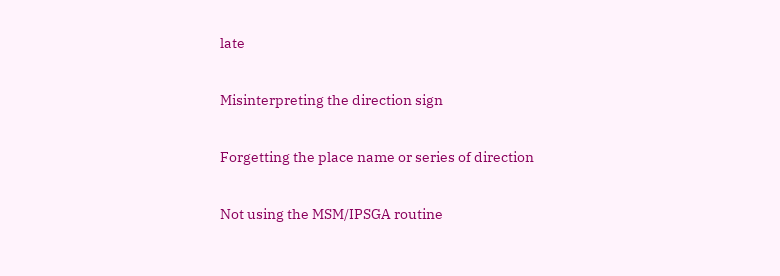late

Misinterpreting the direction sign

Forgetting the place name or series of direction

Not using the MSM/IPSGA routine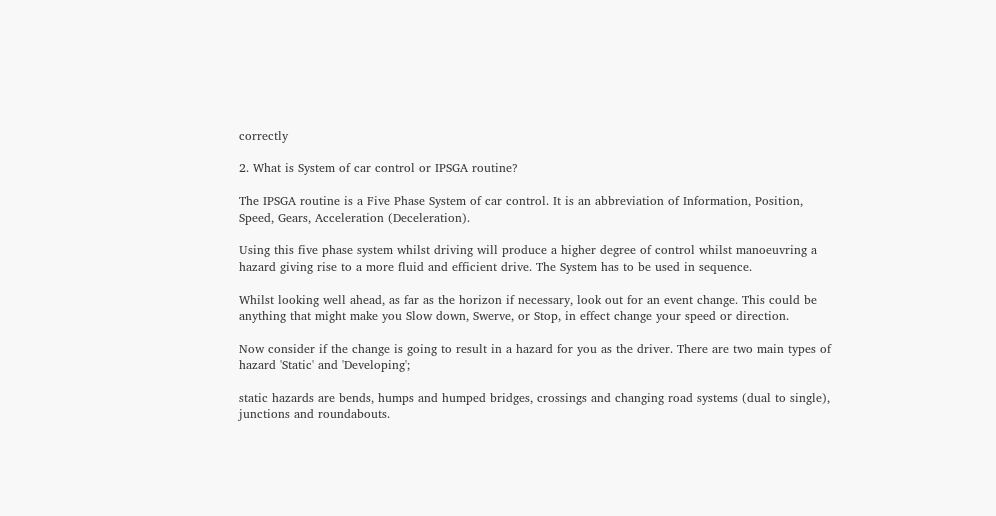correctly

2. What is System of car control or IPSGA routine?

The IPSGA routine is a Five Phase System of car control. It is an abbreviation of Information, Position, Speed, Gears, Acceleration (Deceleration).

Using this five phase system whilst driving will produce a higher degree of control whilst manoeuvring a hazard giving rise to a more fluid and efficient drive. The System has to be used in sequence.

Whilst looking well ahead, as far as the horizon if necessary, look out for an event change. This could be anything that might make you Slow down, Swerve, or Stop, in effect change your speed or direction.

Now consider if the change is going to result in a hazard for you as the driver. There are two main types of hazard 'Static' and 'Developing';

static hazards are bends, humps and humped bridges, crossings and changing road systems (dual to single), junctions and roundabouts.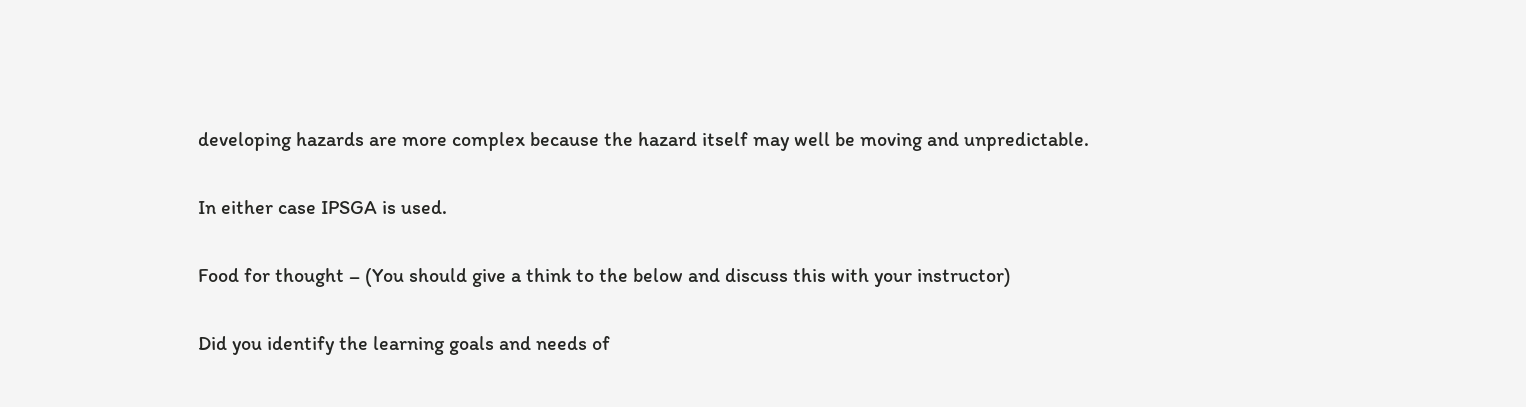developing hazards are more complex because the hazard itself may well be moving and unpredictable.

In either case IPSGA is used.

Food for thought – (You should give a think to the below and discuss this with your instructor)

Did you identify the learning goals and needs of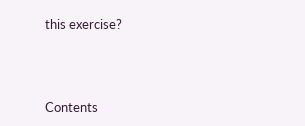this exercise?



Contents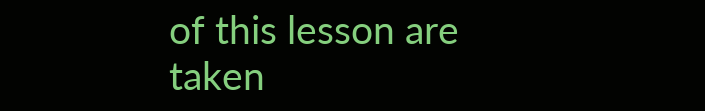of this lesson are taken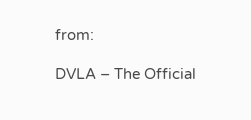from:

DVLA – The Official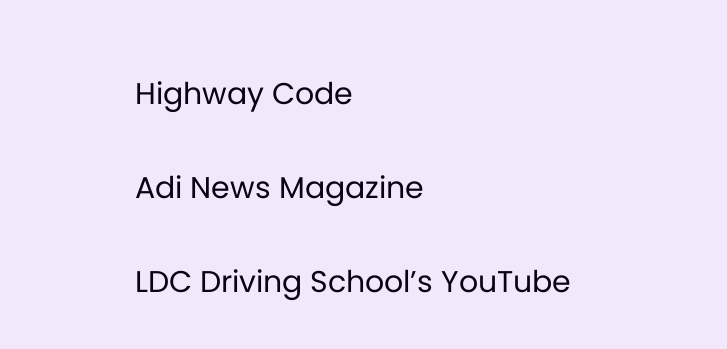Highway Code

Adi News Magazine

LDC Driving School’s YouTube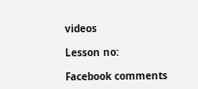videos

Lesson no:

Facebook comments